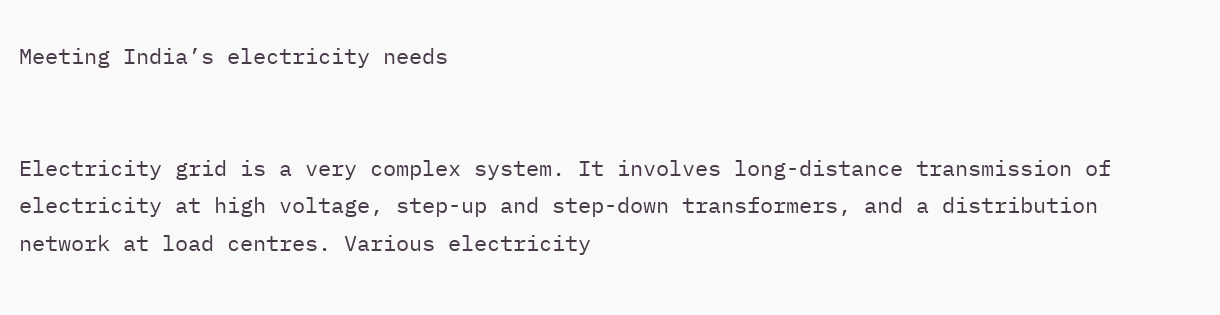Meeting India’s electricity needs


Electricity grid is a very complex system. It involves long-distance transmission of electricity at high voltage, step-up and step-down transformers, and a distribution network at load centres. Various electricity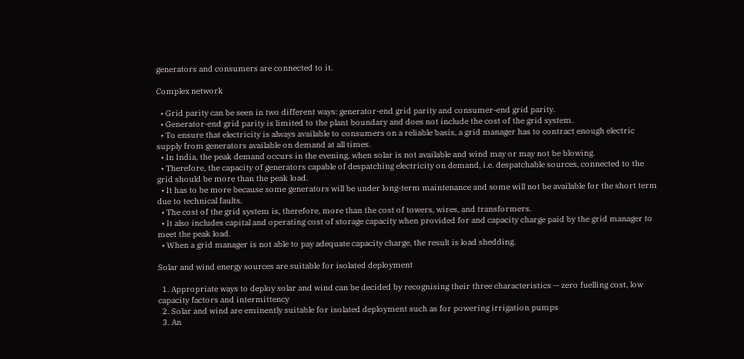generators and consumers are connected to it.

Complex network

  • Grid parity can be seen in two different ways: generator-end grid parity and consumer-end grid parity.
  • Generator-end grid parity is limited to the plant boundary and does not include the cost of the grid system.
  • To ensure that electricity is always available to consumers on a reliable basis, a grid manager has to contract enough electric supply from generators available on demand at all times.
  • In India, the peak demand occurs in the evening, when solar is not available and wind may or may not be blowing.
  • Therefore, the capacity of generators capable of despatching electricity on demand, i.e. despatchable sources, connected to the grid should be more than the peak load.
  • It has to be more because some generators will be under long-term maintenance and some will not be available for the short term due to technical faults.
  • The cost of the grid system is, therefore, more than the cost of towers, wires, and transformers.
  • It also includes capital and operating cost of storage capacity when provided for and capacity charge paid by the grid manager to meet the peak load.
  • When a grid manager is not able to pay adequate capacity charge, the result is load shedding.

Solar and wind energy sources are suitable for isolated deployment

  1. Appropriate ways to deploy solar and wind can be decided by recognising their three characteristics — zero fuelling cost, low capacity factors and intermittency
  2. Solar and wind are eminently suitable for isolated deployment such as for powering irrigation pumps
  3. An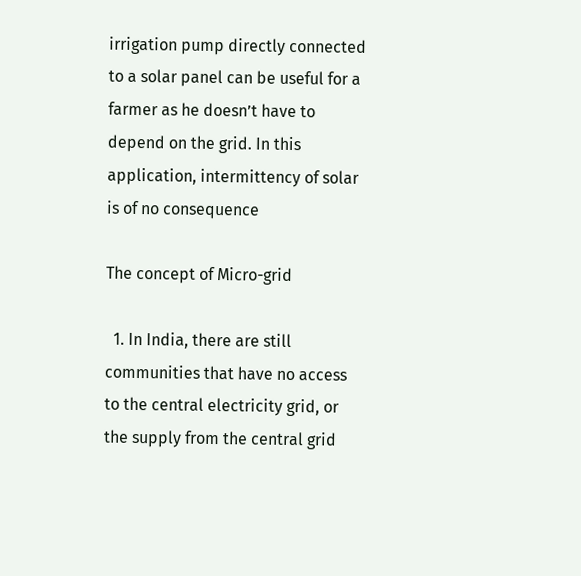irrigation pump directly connected to a solar panel can be useful for a farmer as he doesn’t have to depend on the grid. In this application, intermittency of solar is of no consequence

The concept of Micro-grid

  1. In India, there are still communities that have no access to the central electricity grid, or the supply from the central grid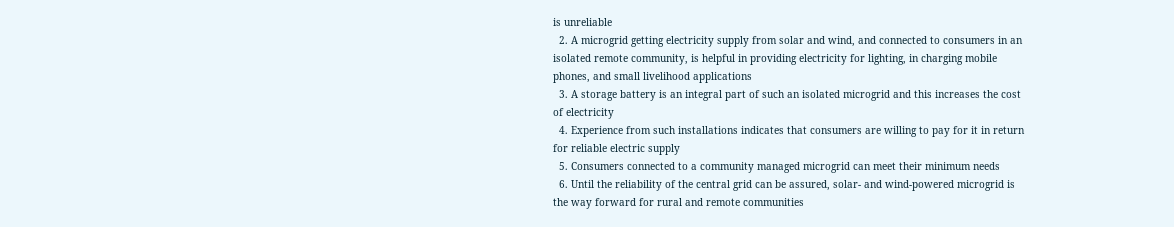is unreliable
  2. A microgrid getting electricity supply from solar and wind, and connected to consumers in an isolated remote community, is helpful in providing electricity for lighting, in charging mobile phones, and small livelihood applications
  3. A storage battery is an integral part of such an isolated microgrid and this increases the cost of electricity
  4. Experience from such installations indicates that consumers are willing to pay for it in return for reliable electric supply
  5. Consumers connected to a community managed microgrid can meet their minimum needs
  6. Until the reliability of the central grid can be assured, solar- and wind-powered microgrid is the way forward for rural and remote communities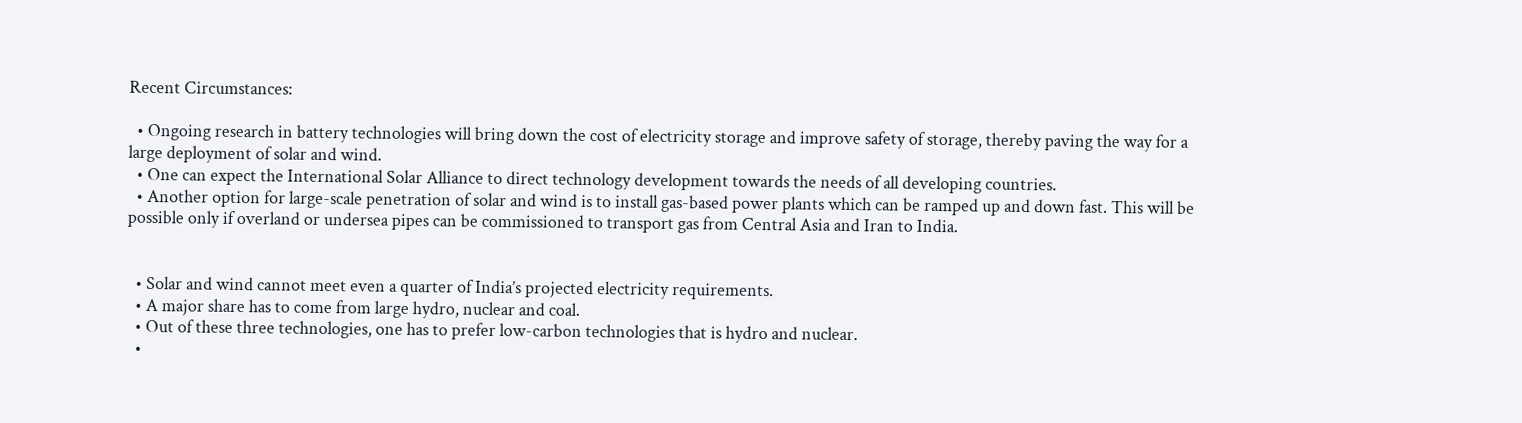Recent Circumstances:

  • Ongoing research in battery technologies will bring down the cost of electricity storage and improve safety of storage, thereby paving the way for a large deployment of solar and wind.
  • One can expect the International Solar Alliance to direct technology development towards the needs of all developing countries.
  • Another option for large-scale penetration of solar and wind is to install gas-based power plants which can be ramped up and down fast. This will be possible only if overland or undersea pipes can be commissioned to transport gas from Central Asia and Iran to India.


  • Solar and wind cannot meet even a quarter of India’s projected electricity requirements.
  • A major share has to come from large hydro, nuclear and coal.
  • Out of these three technologies, one has to prefer low-carbon technologies that is hydro and nuclear.
  •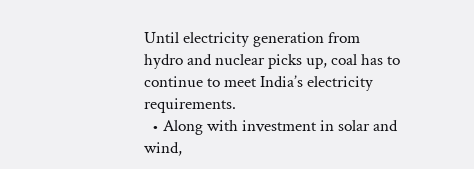Until electricity generation from hydro and nuclear picks up, coal has to continue to meet India’s electricity requirements.
  • Along with investment in solar and wind,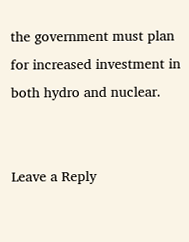the government must plan for increased investment in both hydro and nuclear.


Leave a Reply